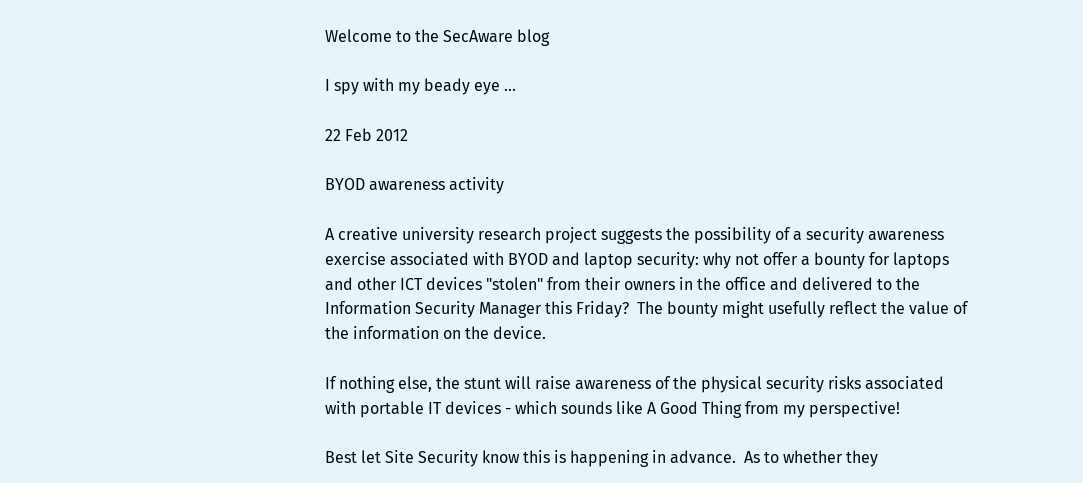Welcome to the SecAware blog

I spy with my beady eye ...

22 Feb 2012

BYOD awareness activity

A creative university research project suggests the possibility of a security awareness exercise associated with BYOD and laptop security: why not offer a bounty for laptops and other ICT devices "stolen" from their owners in the office and delivered to the Information Security Manager this Friday?  The bounty might usefully reflect the value of the information on the device.

If nothing else, the stunt will raise awareness of the physical security risks associated with portable IT devices - which sounds like A Good Thing from my perspective!

Best let Site Security know this is happening in advance.  As to whether they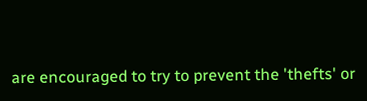are encouraged to try to prevent the 'thefts' or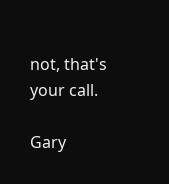not, that's your call.

Gary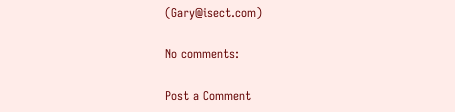(Gary@isect.com)

No comments:

Post a Comment